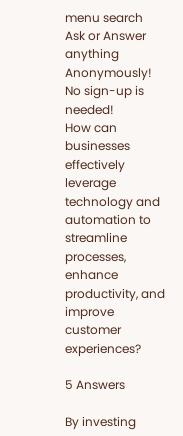menu search
Ask or Answer anything Anonymously! No sign-up is needed!
How can businesses effectively leverage technology and automation to streamline processes, enhance productivity, and improve customer experiences?

5 Answers

By investing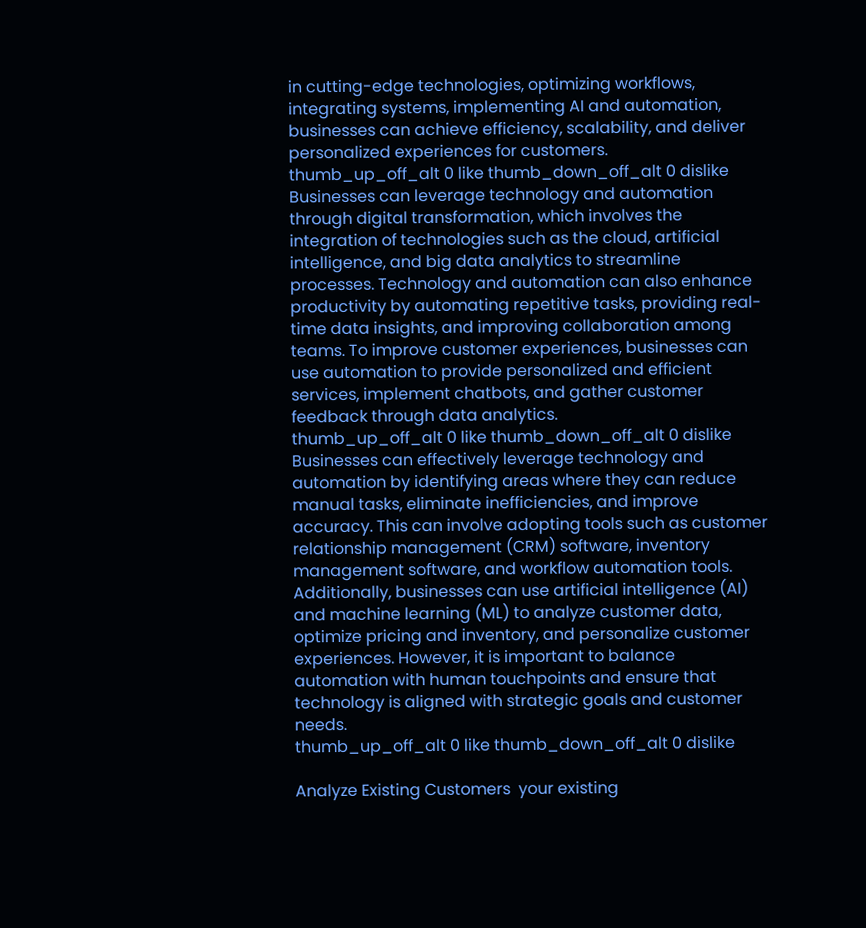in cutting-edge technologies, optimizing workflows, integrating systems, implementing AI and automation, businesses can achieve efficiency, scalability, and deliver personalized experiences for customers.
thumb_up_off_alt 0 like thumb_down_off_alt 0 dislike
Businesses can leverage technology and automation through digital transformation, which involves the integration of technologies such as the cloud, artificial intelligence, and big data analytics to streamline processes. Technology and automation can also enhance productivity by automating repetitive tasks, providing real-time data insights, and improving collaboration among teams. To improve customer experiences, businesses can use automation to provide personalized and efficient services, implement chatbots, and gather customer feedback through data analytics.
thumb_up_off_alt 0 like thumb_down_off_alt 0 dislike
Businesses can effectively leverage technology and automation by identifying areas where they can reduce manual tasks, eliminate inefficiencies, and improve accuracy. This can involve adopting tools such as customer relationship management (CRM) software, inventory management software, and workflow automation tools. Additionally, businesses can use artificial intelligence (AI) and machine learning (ML) to analyze customer data, optimize pricing and inventory, and personalize customer experiences. However, it is important to balance automation with human touchpoints and ensure that technology is aligned with strategic goals and customer needs.
thumb_up_off_alt 0 like thumb_down_off_alt 0 dislike

Analyze Existing Customers  your existing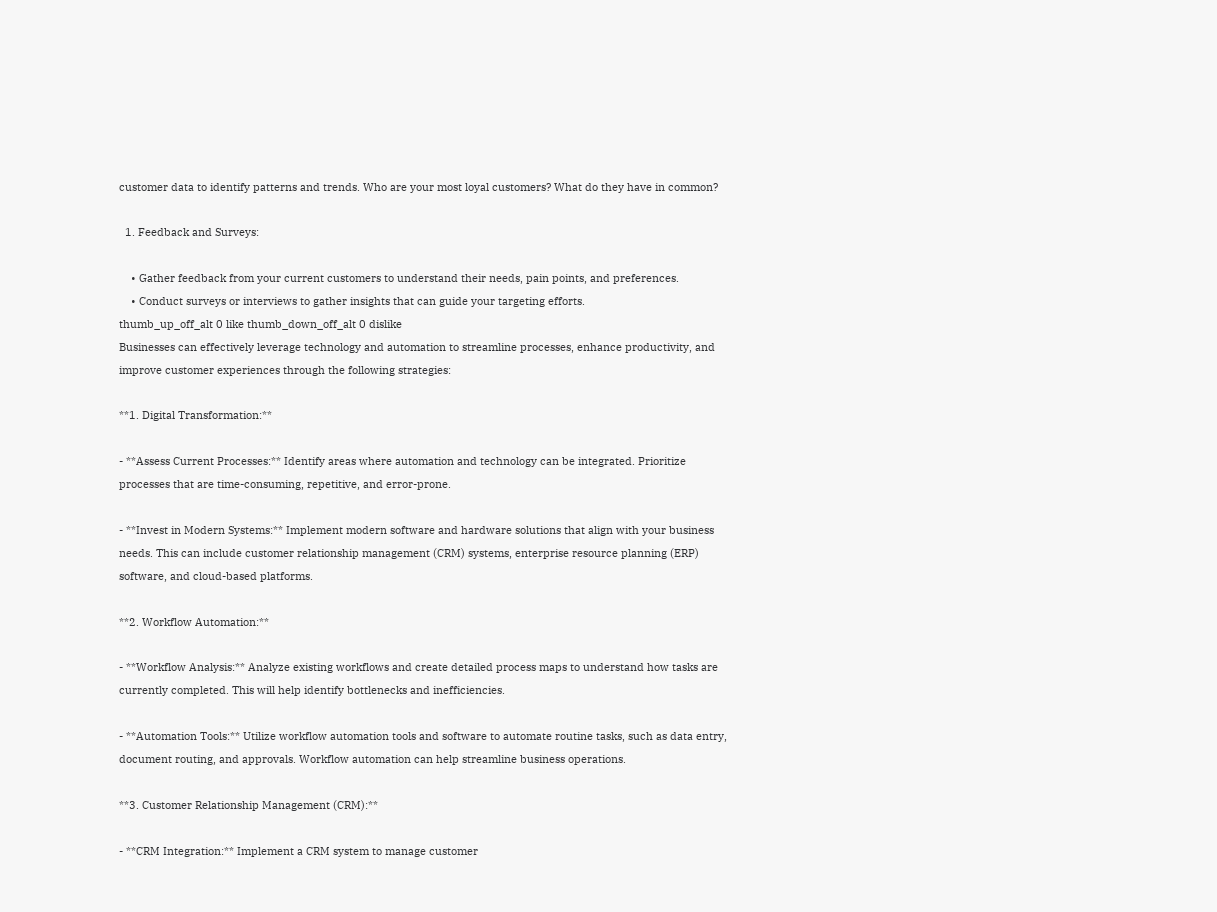customer data to identify patterns and trends. Who are your most loyal customers? What do they have in common?

  1. Feedback and Surveys:

    • Gather feedback from your current customers to understand their needs, pain points, and preferences.
    • Conduct surveys or interviews to gather insights that can guide your targeting efforts.
thumb_up_off_alt 0 like thumb_down_off_alt 0 dislike
Businesses can effectively leverage technology and automation to streamline processes, enhance productivity, and improve customer experiences through the following strategies:

**1. Digital Transformation:**

- **Assess Current Processes:** Identify areas where automation and technology can be integrated. Prioritize processes that are time-consuming, repetitive, and error-prone.

- **Invest in Modern Systems:** Implement modern software and hardware solutions that align with your business needs. This can include customer relationship management (CRM) systems, enterprise resource planning (ERP) software, and cloud-based platforms.

**2. Workflow Automation:**

- **Workflow Analysis:** Analyze existing workflows and create detailed process maps to understand how tasks are currently completed. This will help identify bottlenecks and inefficiencies.

- **Automation Tools:** Utilize workflow automation tools and software to automate routine tasks, such as data entry, document routing, and approvals. Workflow automation can help streamline business operations.

**3. Customer Relationship Management (CRM):**

- **CRM Integration:** Implement a CRM system to manage customer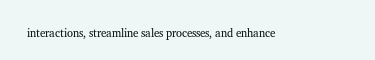interactions, streamline sales processes, and enhance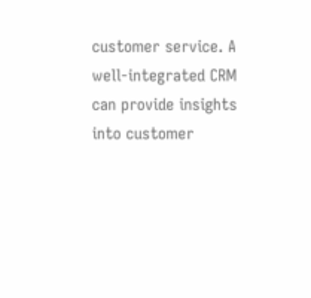customer service. A well-integrated CRM can provide insights into customer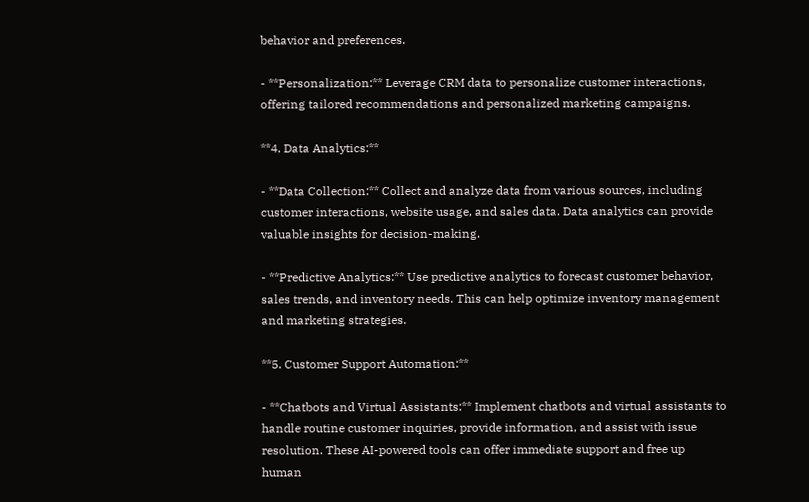behavior and preferences.

- **Personalization:** Leverage CRM data to personalize customer interactions, offering tailored recommendations and personalized marketing campaigns.

**4. Data Analytics:**

- **Data Collection:** Collect and analyze data from various sources, including customer interactions, website usage, and sales data. Data analytics can provide valuable insights for decision-making.

- **Predictive Analytics:** Use predictive analytics to forecast customer behavior, sales trends, and inventory needs. This can help optimize inventory management and marketing strategies.

**5. Customer Support Automation:**

- **Chatbots and Virtual Assistants:** Implement chatbots and virtual assistants to handle routine customer inquiries, provide information, and assist with issue resolution. These AI-powered tools can offer immediate support and free up human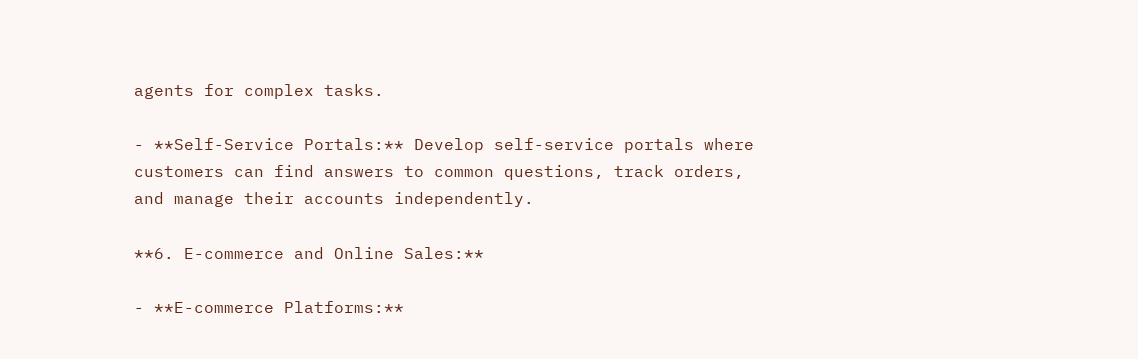agents for complex tasks.

- **Self-Service Portals:** Develop self-service portals where customers can find answers to common questions, track orders, and manage their accounts independently.

**6. E-commerce and Online Sales:**

- **E-commerce Platforms:**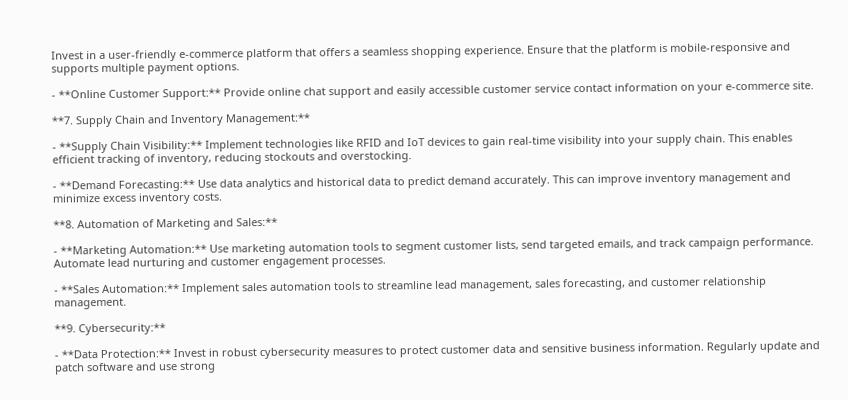Invest in a user-friendly e-commerce platform that offers a seamless shopping experience. Ensure that the platform is mobile-responsive and supports multiple payment options.

- **Online Customer Support:** Provide online chat support and easily accessible customer service contact information on your e-commerce site.

**7. Supply Chain and Inventory Management:**

- **Supply Chain Visibility:** Implement technologies like RFID and IoT devices to gain real-time visibility into your supply chain. This enables efficient tracking of inventory, reducing stockouts and overstocking.

- **Demand Forecasting:** Use data analytics and historical data to predict demand accurately. This can improve inventory management and minimize excess inventory costs.

**8. Automation of Marketing and Sales:**

- **Marketing Automation:** Use marketing automation tools to segment customer lists, send targeted emails, and track campaign performance. Automate lead nurturing and customer engagement processes.

- **Sales Automation:** Implement sales automation tools to streamline lead management, sales forecasting, and customer relationship management.

**9. Cybersecurity:**

- **Data Protection:** Invest in robust cybersecurity measures to protect customer data and sensitive business information. Regularly update and patch software and use strong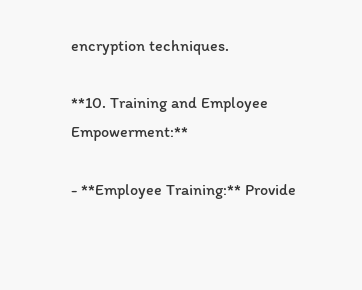encryption techniques.

**10. Training and Employee Empowerment:**

- **Employee Training:** Provide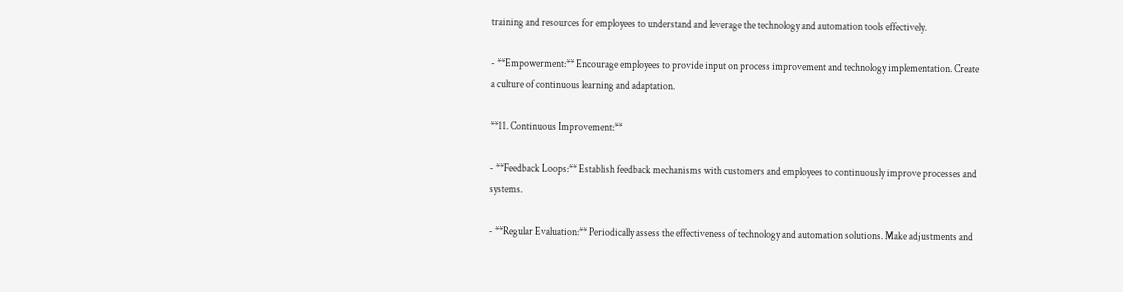training and resources for employees to understand and leverage the technology and automation tools effectively.

- **Empowerment:** Encourage employees to provide input on process improvement and technology implementation. Create a culture of continuous learning and adaptation.

**11. Continuous Improvement:**

- **Feedback Loops:** Establish feedback mechanisms with customers and employees to continuously improve processes and systems.

- **Regular Evaluation:** Periodically assess the effectiveness of technology and automation solutions. Make adjustments and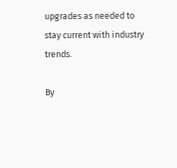upgrades as needed to stay current with industry trends.

By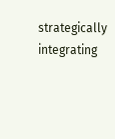strategically integrating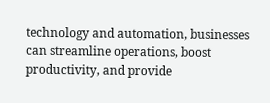technology and automation, businesses can streamline operations, boost productivity, and provide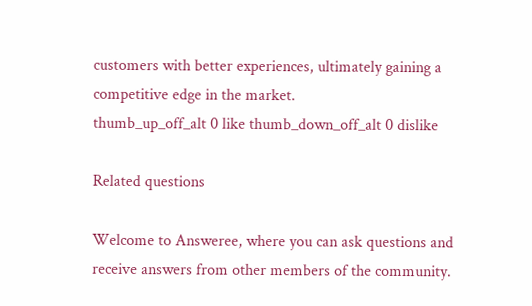customers with better experiences, ultimately gaining a competitive edge in the market.
thumb_up_off_alt 0 like thumb_down_off_alt 0 dislike

Related questions

Welcome to Answeree, where you can ask questions and receive answers from other members of the community.